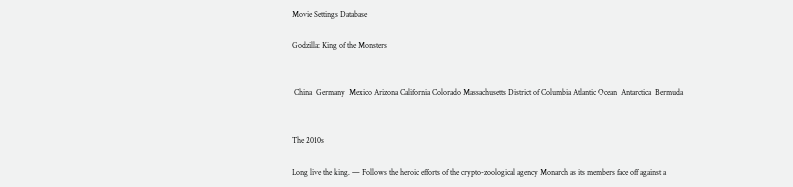Movie Settings Database

Godzilla: King of the Monsters


 China  Germany  Mexico Arizona California Colorado Massachusetts District of Columbia Atlantic Ocean  Antarctica  Bermuda


The 2010s

Long live the king. — Follows the heroic efforts of the crypto-zoological agency Monarch as its members face off against a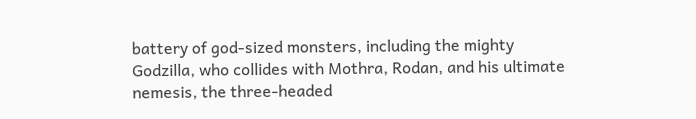battery of god-sized monsters, including the mighty Godzilla, who collides with Mothra, Rodan, and his ultimate nemesis, the three-headed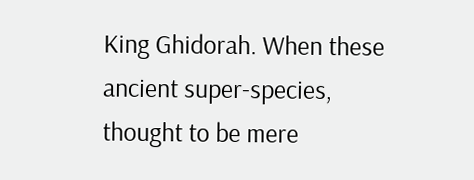King Ghidorah. When these ancient super-species, thought to be mere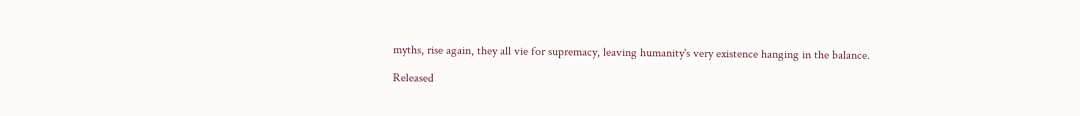myths, rise again, they all vie for supremacy, leaving humanity's very existence hanging in the balance.

Released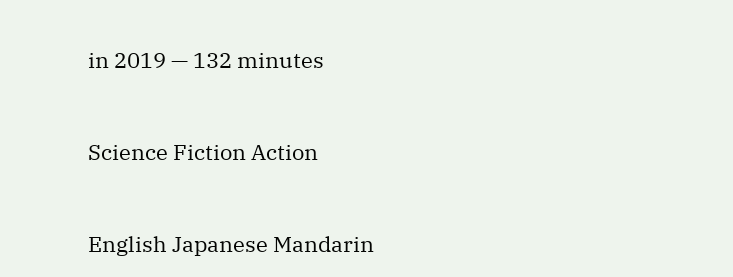in 2019 — 132 minutes


Science Fiction Action


English Japanese Mandarin